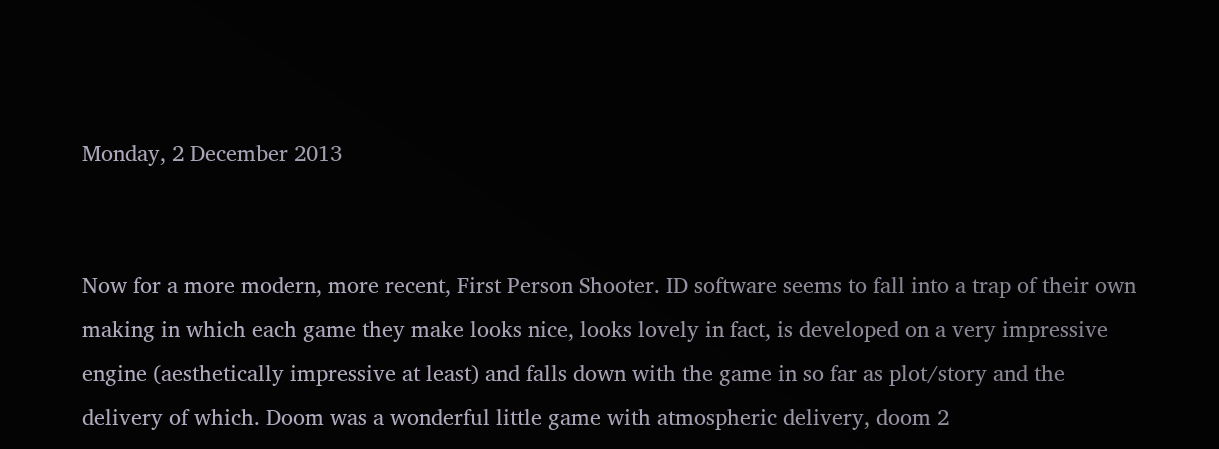Monday, 2 December 2013


Now for a more modern, more recent, First Person Shooter. ID software seems to fall into a trap of their own making in which each game they make looks nice, looks lovely in fact, is developed on a very impressive engine (aesthetically impressive at least) and falls down with the game in so far as plot/story and the delivery of which. Doom was a wonderful little game with atmospheric delivery, doom 2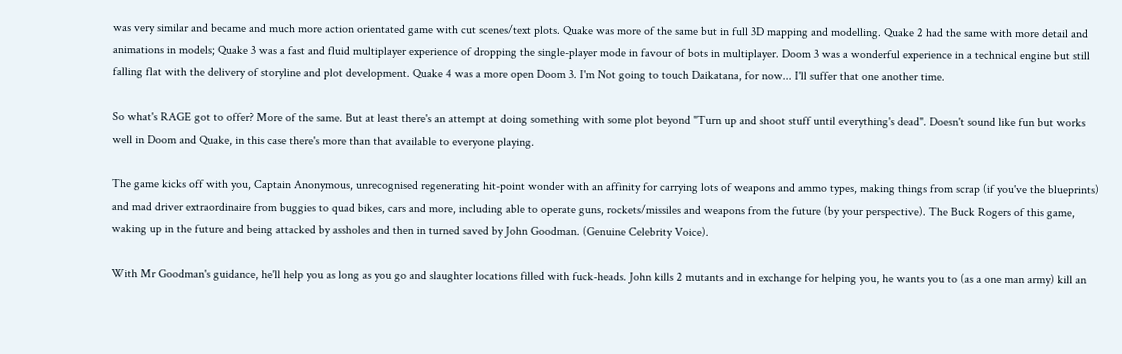was very similar and became and much more action orientated game with cut scenes/text plots. Quake was more of the same but in full 3D mapping and modelling. Quake 2 had the same with more detail and animations in models; Quake 3 was a fast and fluid multiplayer experience of dropping the single-player mode in favour of bots in multiplayer. Doom 3 was a wonderful experience in a technical engine but still falling flat with the delivery of storyline and plot development. Quake 4 was a more open Doom 3. I'm Not going to touch Daikatana, for now... I'll suffer that one another time.

So what's RAGE got to offer? More of the same. But at least there's an attempt at doing something with some plot beyond "Turn up and shoot stuff until everything's dead". Doesn't sound like fun but works well in Doom and Quake, in this case there's more than that available to everyone playing.

The game kicks off with you, Captain Anonymous, unrecognised regenerating hit-point wonder with an affinity for carrying lots of weapons and ammo types, making things from scrap (if you've the blueprints) and mad driver extraordinaire from buggies to quad bikes, cars and more, including able to operate guns, rockets/missiles and weapons from the future (by your perspective). The Buck Rogers of this game, waking up in the future and being attacked by assholes and then in turned saved by John Goodman. (Genuine Celebrity Voice).

With Mr Goodman's guidance, he'll help you as long as you go and slaughter locations filled with fuck-heads. John kills 2 mutants and in exchange for helping you, he wants you to (as a one man army) kill an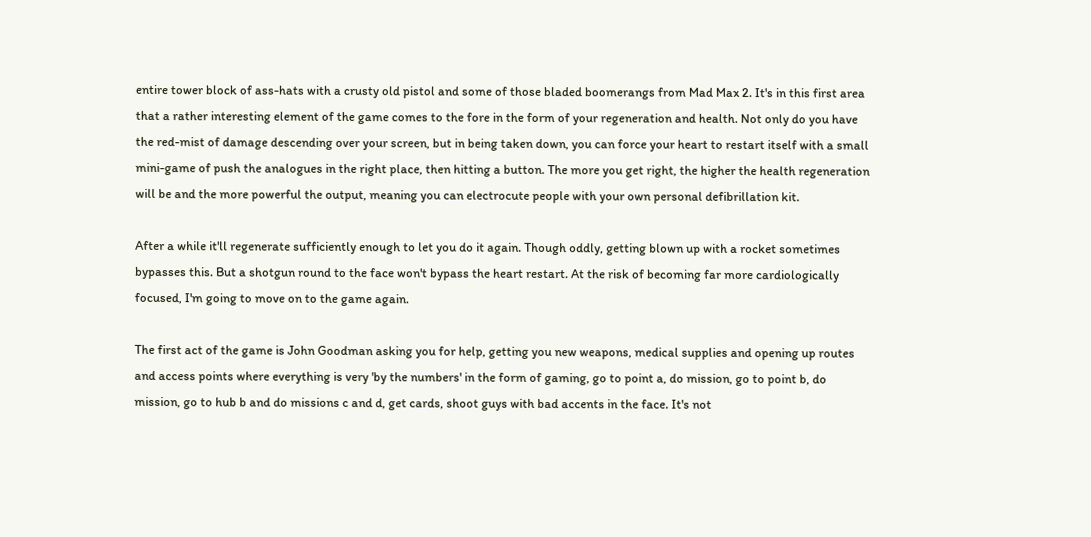entire tower block of ass-hats with a crusty old pistol and some of those bladed boomerangs from Mad Max 2. It's in this first area that a rather interesting element of the game comes to the fore in the form of your regeneration and health. Not only do you have the red-mist of damage descending over your screen, but in being taken down, you can force your heart to restart itself with a small mini-game of push the analogues in the right place, then hitting a button. The more you get right, the higher the health regeneration will be and the more powerful the output, meaning you can electrocute people with your own personal defibrillation kit.

After a while it'll regenerate sufficiently enough to let you do it again. Though oddly, getting blown up with a rocket sometimes bypasses this. But a shotgun round to the face won't bypass the heart restart. At the risk of becoming far more cardiologically focused, I'm going to move on to the game again.

The first act of the game is John Goodman asking you for help, getting you new weapons, medical supplies and opening up routes and access points where everything is very 'by the numbers' in the form of gaming, go to point a, do mission, go to point b, do mission, go to hub b and do missions c and d, get cards, shoot guys with bad accents in the face. It's not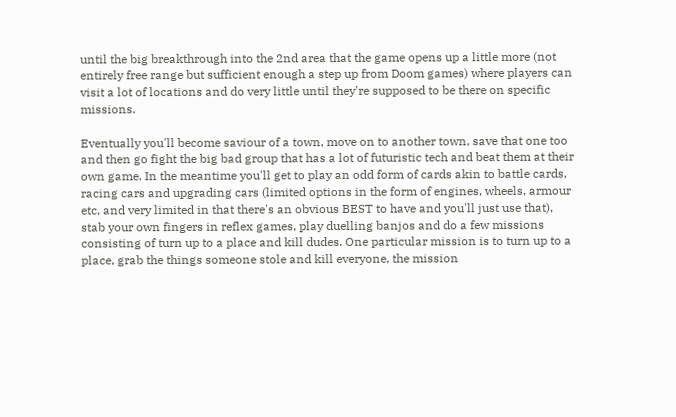until the big breakthrough into the 2nd area that the game opens up a little more (not entirely free range but sufficient enough a step up from Doom games) where players can visit a lot of locations and do very little until they're supposed to be there on specific missions.

Eventually you'll become saviour of a town, move on to another town, save that one too and then go fight the big bad group that has a lot of futuristic tech and beat them at their own game. In the meantime you'll get to play an odd form of cards akin to battle cards, racing cars and upgrading cars (limited options in the form of engines, wheels, armour etc, and very limited in that there's an obvious BEST to have and you'll just use that), stab your own fingers in reflex games, play duelling banjos and do a few missions consisting of turn up to a place and kill dudes. One particular mission is to turn up to a place, grab the things someone stole and kill everyone, the mission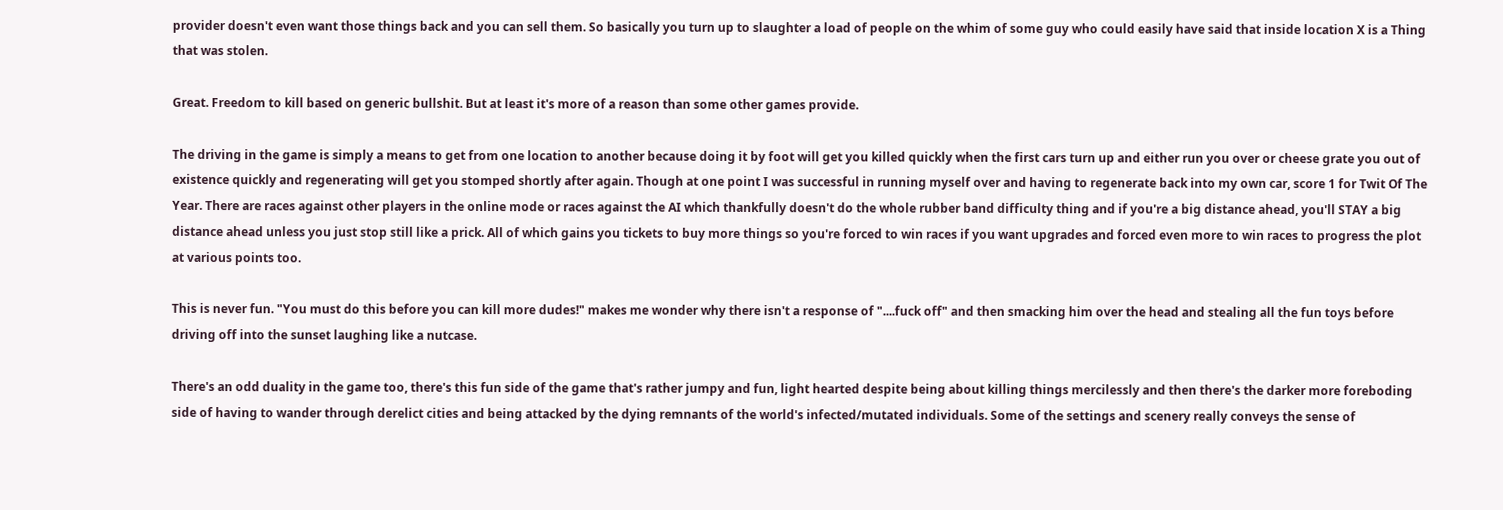provider doesn't even want those things back and you can sell them. So basically you turn up to slaughter a load of people on the whim of some guy who could easily have said that inside location X is a Thing that was stolen.

Great. Freedom to kill based on generic bullshit. But at least it's more of a reason than some other games provide.

The driving in the game is simply a means to get from one location to another because doing it by foot will get you killed quickly when the first cars turn up and either run you over or cheese grate you out of existence quickly and regenerating will get you stomped shortly after again. Though at one point I was successful in running myself over and having to regenerate back into my own car, score 1 for Twit Of The Year. There are races against other players in the online mode or races against the AI which thankfully doesn't do the whole rubber band difficulty thing and if you're a big distance ahead, you'll STAY a big distance ahead unless you just stop still like a prick. All of which gains you tickets to buy more things so you're forced to win races if you want upgrades and forced even more to win races to progress the plot at various points too.

This is never fun. "You must do this before you can kill more dudes!" makes me wonder why there isn't a response of "....fuck off" and then smacking him over the head and stealing all the fun toys before driving off into the sunset laughing like a nutcase.

There's an odd duality in the game too, there's this fun side of the game that's rather jumpy and fun, light hearted despite being about killing things mercilessly and then there's the darker more foreboding side of having to wander through derelict cities and being attacked by the dying remnants of the world's infected/mutated individuals. Some of the settings and scenery really conveys the sense of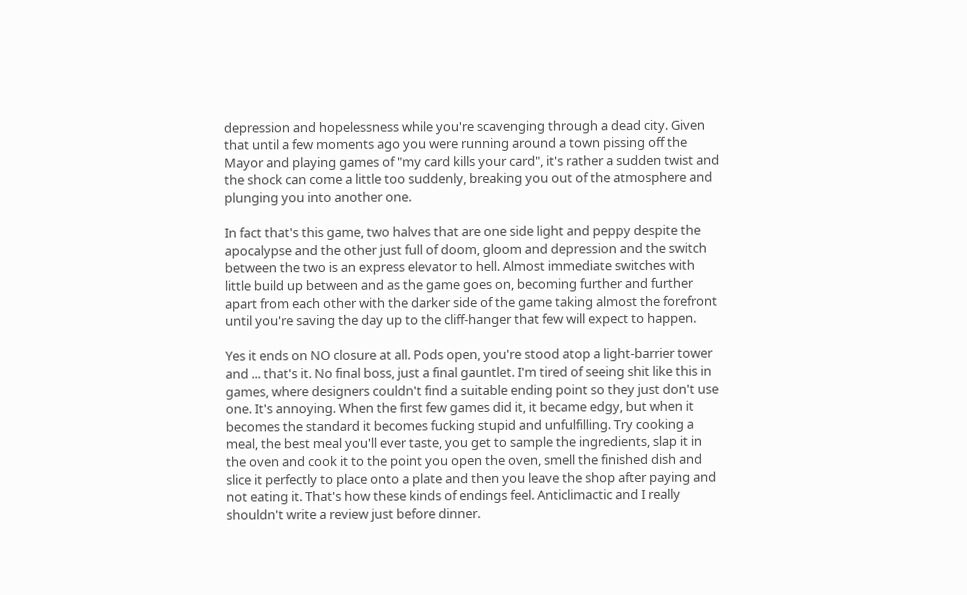depression and hopelessness while you're scavenging through a dead city. Given that until a few moments ago you were running around a town pissing off the Mayor and playing games of "my card kills your card", it's rather a sudden twist and the shock can come a little too suddenly, breaking you out of the atmosphere and plunging you into another one.

In fact that's this game, two halves that are one side light and peppy despite the apocalypse and the other just full of doom, gloom and depression and the switch between the two is an express elevator to hell. Almost immediate switches with little build up between and as the game goes on, becoming further and further apart from each other with the darker side of the game taking almost the forefront until you're saving the day up to the cliff-hanger that few will expect to happen.

Yes it ends on NO closure at all. Pods open, you're stood atop a light-barrier tower and ... that's it. No final boss, just a final gauntlet. I'm tired of seeing shit like this in games, where designers couldn't find a suitable ending point so they just don't use one. It's annoying. When the first few games did it, it became edgy, but when it becomes the standard it becomes fucking stupid and unfulfilling. Try cooking a meal, the best meal you'll ever taste, you get to sample the ingredients, slap it in the oven and cook it to the point you open the oven, smell the finished dish and slice it perfectly to place onto a plate and then you leave the shop after paying and not eating it. That's how these kinds of endings feel. Anticlimactic and I really shouldn't write a review just before dinner.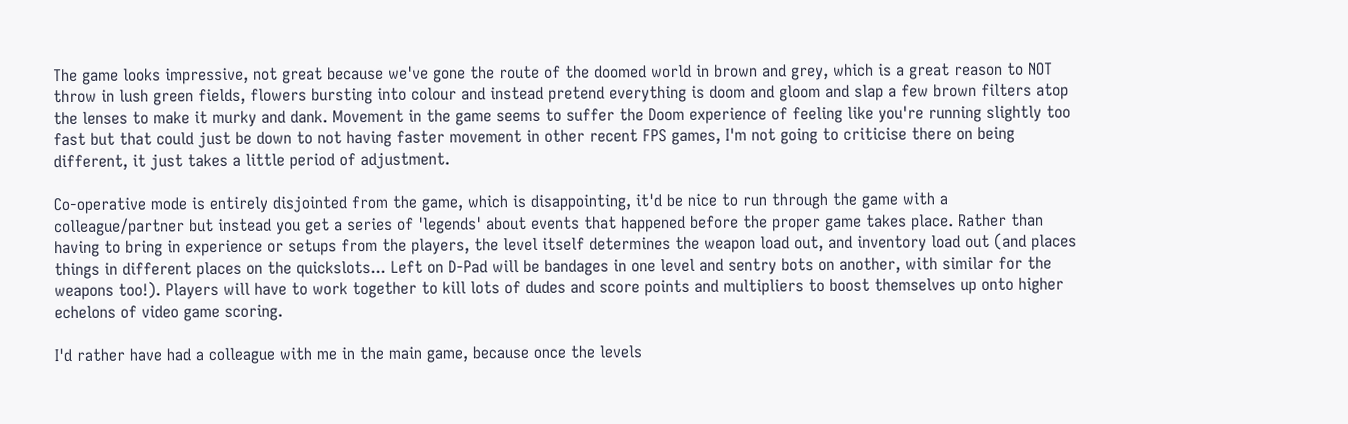The game looks impressive, not great because we've gone the route of the doomed world in brown and grey, which is a great reason to NOT throw in lush green fields, flowers bursting into colour and instead pretend everything is doom and gloom and slap a few brown filters atop the lenses to make it murky and dank. Movement in the game seems to suffer the Doom experience of feeling like you're running slightly too fast but that could just be down to not having faster movement in other recent FPS games, I'm not going to criticise there on being different, it just takes a little period of adjustment.

Co-operative mode is entirely disjointed from the game, which is disappointing, it'd be nice to run through the game with a colleague/partner but instead you get a series of 'legends' about events that happened before the proper game takes place. Rather than having to bring in experience or setups from the players, the level itself determines the weapon load out, and inventory load out (and places things in different places on the quickslots... Left on D-Pad will be bandages in one level and sentry bots on another, with similar for the weapons too!). Players will have to work together to kill lots of dudes and score points and multipliers to boost themselves up onto higher echelons of video game scoring.

I'd rather have had a colleague with me in the main game, because once the levels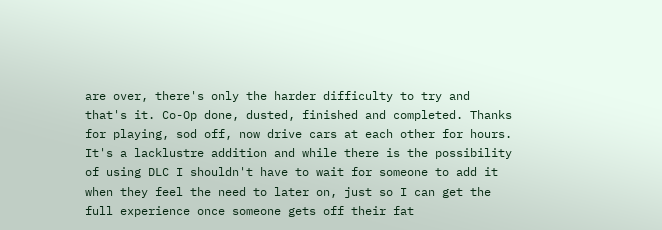are over, there's only the harder difficulty to try and that's it. Co-Op done, dusted, finished and completed. Thanks for playing, sod off, now drive cars at each other for hours. It's a lacklustre addition and while there is the possibility of using DLC I shouldn't have to wait for someone to add it when they feel the need to later on, just so I can get the full experience once someone gets off their fat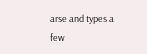arse and types a few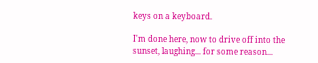keys on a keyboard.

I'm done here, now to drive off into the sunset, laughing... for some reason...